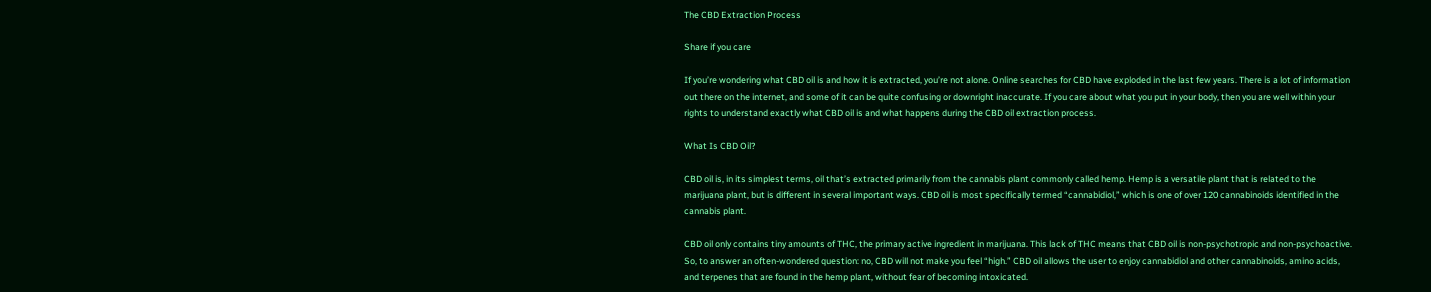The CBD Extraction Process

Share if you care

If you’re wondering what CBD oil is and how it is extracted, you’re not alone. Online searches for CBD have exploded in the last few years. There is a lot of information out there on the internet, and some of it can be quite confusing or downright inaccurate. If you care about what you put in your body, then you are well within your rights to understand exactly what CBD oil is and what happens during the CBD oil extraction process.

What Is CBD Oil?

CBD oil is, in its simplest terms, oil that’s extracted primarily from the cannabis plant commonly called hemp. Hemp is a versatile plant that is related to the marijuana plant, but is different in several important ways. CBD oil is most specifically termed “cannabidiol,” which is one of over 120 cannabinoids identified in the cannabis plant.

CBD oil only contains tiny amounts of THC, the primary active ingredient in marijuana. This lack of THC means that CBD oil is non-psychotropic and non-psychoactive. So, to answer an often-wondered question: no, CBD will not make you feel “high.” CBD oil allows the user to enjoy cannabidiol and other cannabinoids, amino acids, and terpenes that are found in the hemp plant, without fear of becoming intoxicated.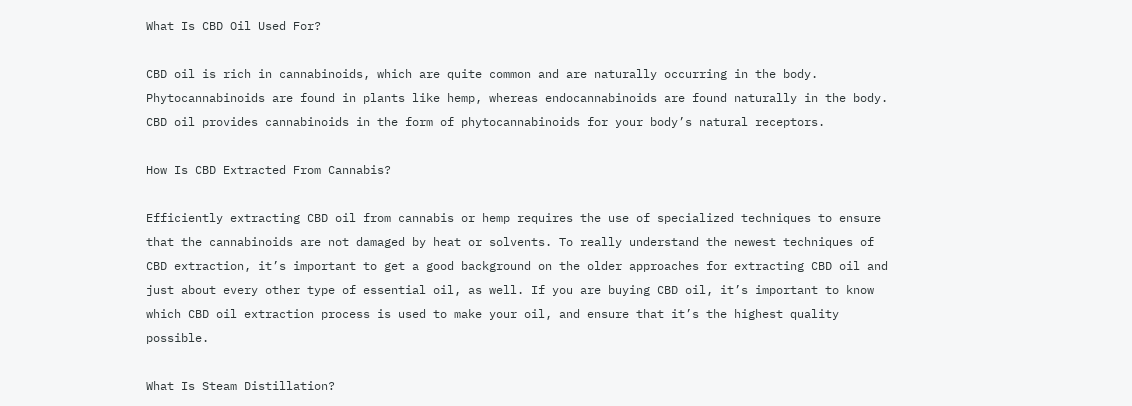What Is CBD Oil Used For?

CBD oil is rich in cannabinoids, which are quite common and are naturally occurring in the body. Phytocannabinoids are found in plants like hemp, whereas endocannabinoids are found naturally in the body. CBD oil provides cannabinoids in the form of phytocannabinoids for your body’s natural receptors.

How Is CBD Extracted From Cannabis?

Efficiently extracting CBD oil from cannabis or hemp requires the use of specialized techniques to ensure that the cannabinoids are not damaged by heat or solvents. To really understand the newest techniques of CBD extraction, it’s important to get a good background on the older approaches for extracting CBD oil and just about every other type of essential oil, as well. If you are buying CBD oil, it’s important to know which CBD oil extraction process is used to make your oil, and ensure that it’s the highest quality possible.

What Is Steam Distillation?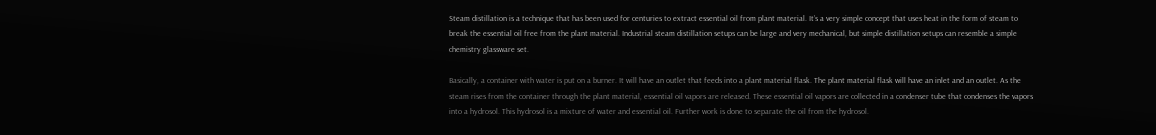Steam distillation is a technique that has been used for centuries to extract essential oil from plant material. It’s a very simple concept that uses heat in the form of steam to break the essential oil free from the plant material. Industrial steam distillation setups can be large and very mechanical, but simple distillation setups can resemble a simple chemistry glassware set.

Basically, a container with water is put on a burner. It will have an outlet that feeds into a plant material flask. The plant material flask will have an inlet and an outlet. As the steam rises from the container through the plant material, essential oil vapors are released. These essential oil vapors are collected in a condenser tube that condenses the vapors into a hydrosol. This hydrosol is a mixture of water and essential oil. Further work is done to separate the oil from the hydrosol.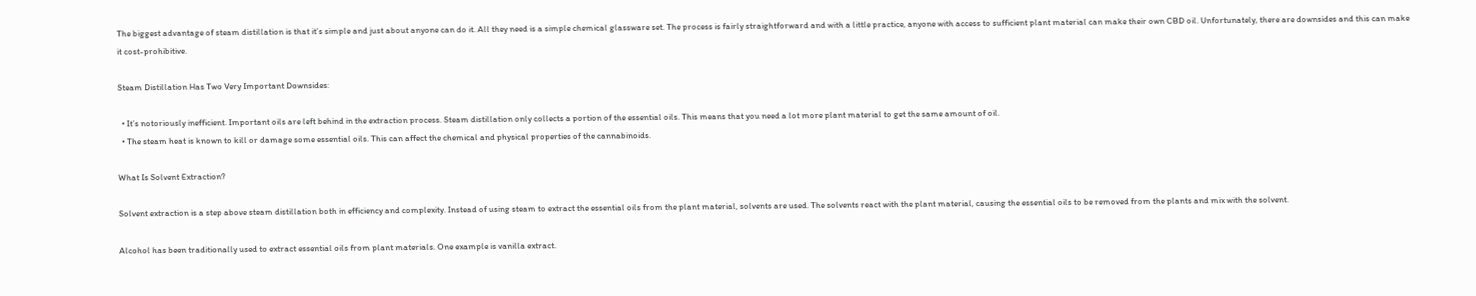The biggest advantage of steam distillation is that it’s simple and just about anyone can do it. All they need is a simple chemical glassware set. The process is fairly straightforward and with a little practice, anyone with access to sufficient plant material can make their own CBD oil. Unfortunately, there are downsides and this can make it cost-prohibitive.

Steam Distillation Has Two Very Important Downsides:

  • It’s notoriously inefficient. Important oils are left behind in the extraction process. Steam distillation only collects a portion of the essential oils. This means that you need a lot more plant material to get the same amount of oil.
  • The steam heat is known to kill or damage some essential oils. This can affect the chemical and physical properties of the cannabinoids.

What Is Solvent Extraction?

Solvent extraction is a step above steam distillation both in efficiency and complexity. Instead of using steam to extract the essential oils from the plant material, solvents are used. The solvents react with the plant material, causing the essential oils to be removed from the plants and mix with the solvent.

Alcohol has been traditionally used to extract essential oils from plant materials. One example is vanilla extract.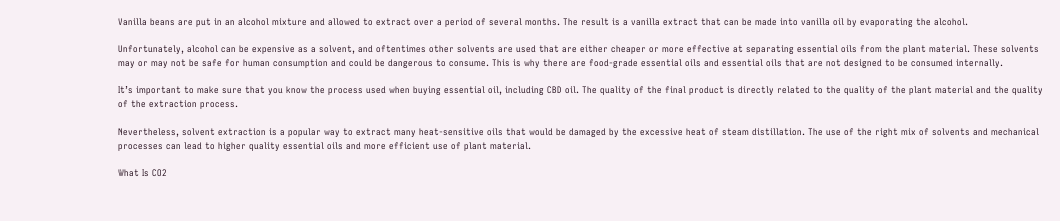Vanilla beans are put in an alcohol mixture and allowed to extract over a period of several months. The result is a vanilla extract that can be made into vanilla oil by evaporating the alcohol.

Unfortunately, alcohol can be expensive as a solvent, and oftentimes other solvents are used that are either cheaper or more effective at separating essential oils from the plant material. These solvents may or may not be safe for human consumption and could be dangerous to consume. This is why there are food-grade essential oils and essential oils that are not designed to be consumed internally.

It’s important to make sure that you know the process used when buying essential oil, including CBD oil. The quality of the final product is directly related to the quality of the plant material and the quality of the extraction process.

Nevertheless, solvent extraction is a popular way to extract many heat-sensitive oils that would be damaged by the excessive heat of steam distillation. The use of the right mix of solvents and mechanical processes can lead to higher quality essential oils and more efficient use of plant material.

What Is CO2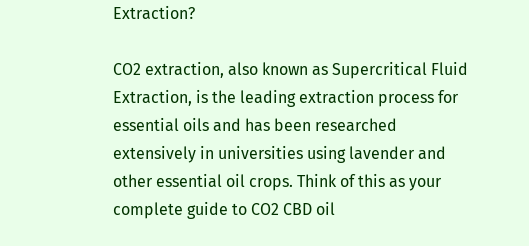Extraction?

CO2 extraction, also known as Supercritical Fluid Extraction, is the leading extraction process for essential oils and has been researched extensively in universities using lavender and other essential oil crops. Think of this as your complete guide to CO2 CBD oil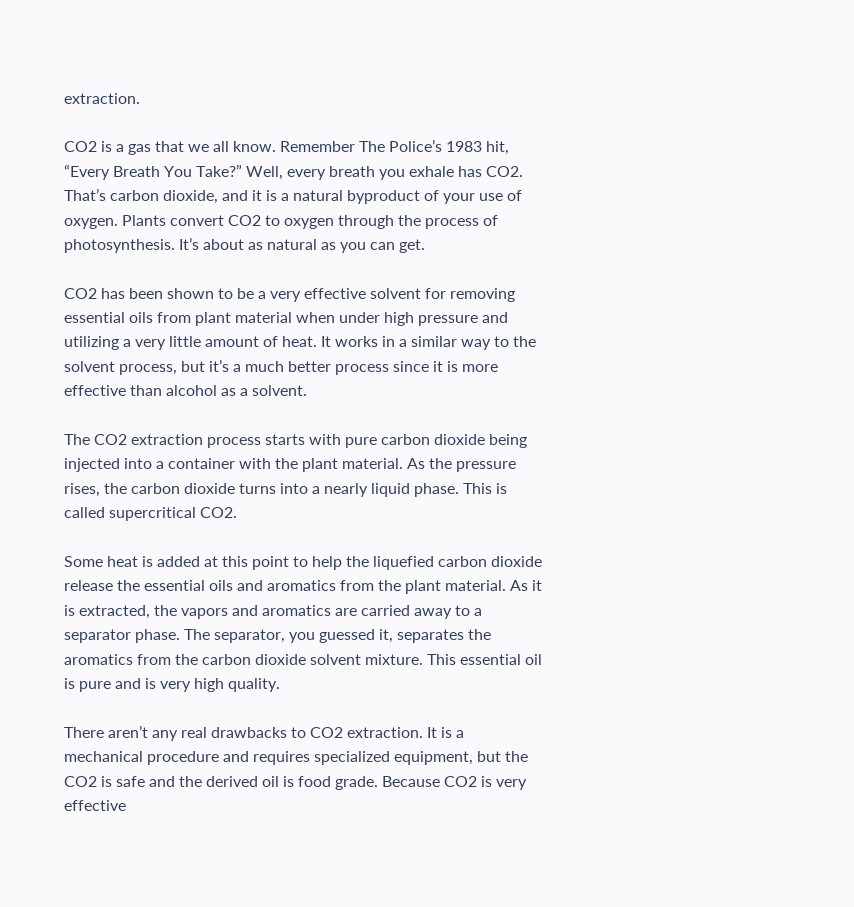extraction.

CO2 is a gas that we all know. Remember The Police’s 1983 hit, “Every Breath You Take?” Well, every breath you exhale has CO2. That’s carbon dioxide, and it is a natural byproduct of your use of oxygen. Plants convert CO2 to oxygen through the process of photosynthesis. It’s about as natural as you can get.

CO2 has been shown to be a very effective solvent for removing essential oils from plant material when under high pressure and utilizing a very little amount of heat. It works in a similar way to the solvent process, but it’s a much better process since it is more effective than alcohol as a solvent.

The CO2 extraction process starts with pure carbon dioxide being injected into a container with the plant material. As the pressure rises, the carbon dioxide turns into a nearly liquid phase. This is called supercritical CO2.

Some heat is added at this point to help the liquefied carbon dioxide release the essential oils and aromatics from the plant material. As it is extracted, the vapors and aromatics are carried away to a separator phase. The separator, you guessed it, separates the aromatics from the carbon dioxide solvent mixture. This essential oil is pure and is very high quality.

There aren’t any real drawbacks to CO2 extraction. It is a mechanical procedure and requires specialized equipment, but the CO2 is safe and the derived oil is food grade. Because CO2 is very effective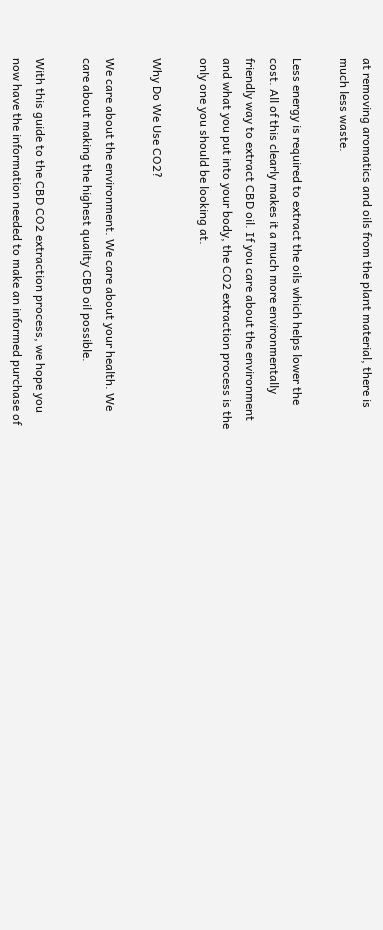at removing aromatics and oils from the plant material, there is much less waste.

Less energy is required to extract the oils which helps lower the cost. All of this clearly makes it a much more environmentally friendly way to extract CBD oil. If you care about the environment and what you put into your body, the CO2 extraction process is the only one you should be looking at.

Why Do We Use CO2?

We care about the environment. We care about your health. We care about making the highest quality CBD oil possible.

With this guide to the CBD CO2 extraction process, we hope you now have the information needed to make an informed purchase of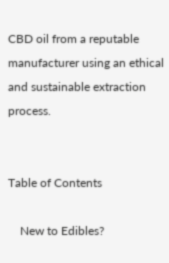CBD oil from a reputable manufacturer using an ethical and sustainable extraction process.


Table of Contents

    New to Edibles?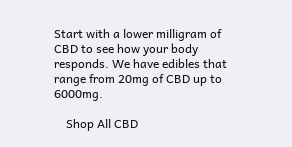Start with a lower milligram of CBD to see how your body responds. We have edibles that range from 20mg of CBD up to 6000mg.

    Shop All CBD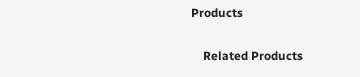Products

    Related Products